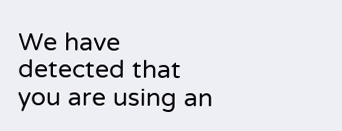We have detected that you are using an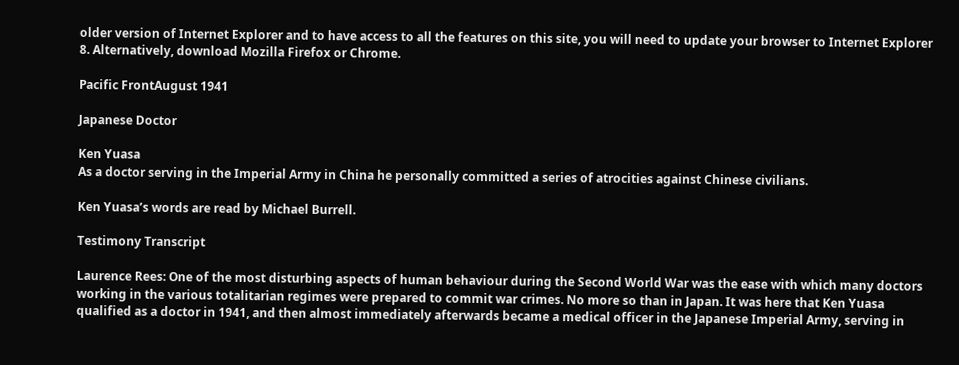older version of Internet Explorer and to have access to all the features on this site, you will need to update your browser to Internet Explorer 8. Alternatively, download Mozilla Firefox or Chrome.

Pacific FrontAugust 1941

Japanese Doctor

Ken Yuasa
As a doctor serving in the Imperial Army in China he personally committed a series of atrocities against Chinese civilians.

Ken Yuasa’s words are read by Michael Burrell.

Testimony Transcript

Laurence Rees: One of the most disturbing aspects of human behaviour during the Second World War was the ease with which many doctors working in the various totalitarian regimes were prepared to commit war crimes. No more so than in Japan. It was here that Ken Yuasa qualified as a doctor in 1941, and then almost immediately afterwards became a medical officer in the Japanese Imperial Army, serving in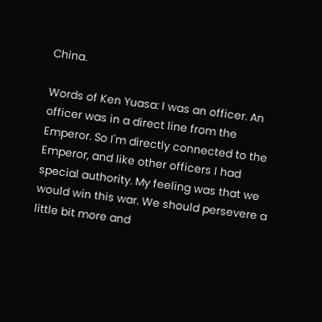China.

Words of Ken Yuasa: I was an officer. An officer was in a direct line from the Emperor. So I'm directly connected to the Emperor, and like other officers I had special authority. My feeling was that we would win this war. We should persevere a little bit more and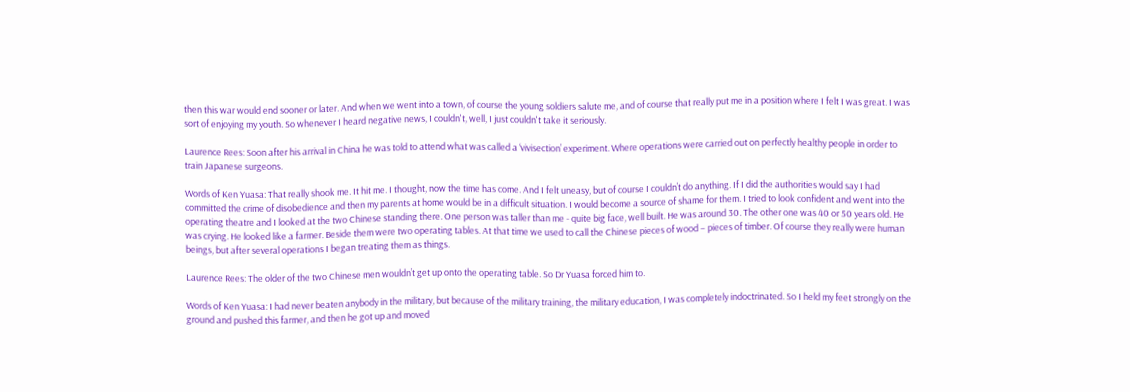then this war would end sooner or later. And when we went into a town, of course the young soldiers salute me, and of course that really put me in a position where I felt I was great. I was sort of enjoying my youth. So whenever I heard negative news, I couldn't, well, I just couldn't take it seriously.

Laurence Rees: Soon after his arrival in China he was told to attend what was called a ‘vivisection’ experiment. Where operations were carried out on perfectly healthy people in order to train Japanese surgeons.

Words of Ken Yuasa: That really shook me. It hit me. I thought, now the time has come. And I felt uneasy, but of course I couldn’t do anything. If I did the authorities would say I had committed the crime of disobedience and then my parents at home would be in a difficult situation. I would become a source of shame for them. I tried to look confident and went into the operating theatre and I looked at the two Chinese standing there. One person was taller than me - quite big face, well built. He was around 30. The other one was 40 or 50 years old. He was crying. He looked like a farmer. Beside them were two operating tables. At that time we used to call the Chinese pieces of wood – pieces of timber. Of course they really were human beings, but after several operations I began treating them as things.

Laurence Rees: The older of the two Chinese men wouldn’t get up onto the operating table. So Dr Yuasa forced him to.

Words of Ken Yuasa: I had never beaten anybody in the military, but because of the military training, the military education, I was completely indoctrinated. So I held my feet strongly on the ground and pushed this farmer, and then he got up and moved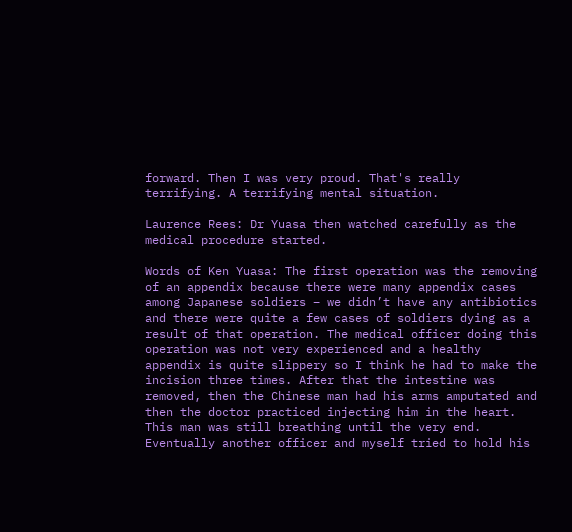forward. Then I was very proud. That's really terrifying. A terrifying mental situation.

Laurence Rees: Dr Yuasa then watched carefully as the medical procedure started.

Words of Ken Yuasa: The first operation was the removing of an appendix because there were many appendix cases among Japanese soldiers – we didn’t have any antibiotics and there were quite a few cases of soldiers dying as a result of that operation. The medical officer doing this operation was not very experienced and a healthy appendix is quite slippery so I think he had to make the incision three times. After that the intestine was removed, then the Chinese man had his arms amputated and then the doctor practiced injecting him in the heart. This man was still breathing until the very end. Eventually another officer and myself tried to hold his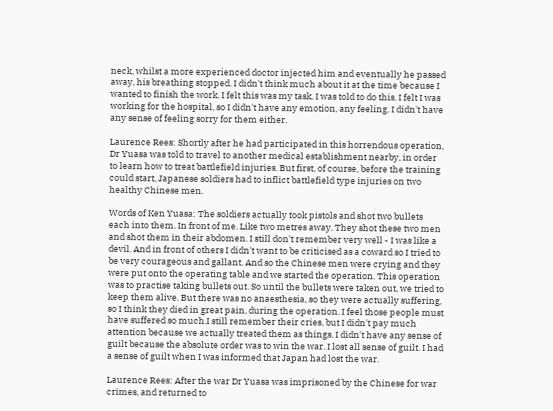neck, whilst a more experienced doctor injected him and eventually he passed away, his breathing stopped. I didn't think much about it at the time because I wanted to finish the work. I felt this was my task. I was told to do this. I felt I was working for the hospital, so I didn't have any emotion, any feeling. I didn't have any sense of feeling sorry for them either.

Laurence Rees: Shortly after he had participated in this horrendous operation, Dr Yuasa was told to travel to another medical establishment nearby, in order to learn how to treat battlefield injuries. But first, of course, before the training could start, Japanese soldiers had to inflict battlefield type injuries on two healthy Chinese men.

Words of Ken Yuasa: The soldiers actually took pistols and shot two bullets each into them. In front of me. Like two metres away. They shot these two men and shot them in their abdomen. I still don't remember very well - I was like a devil. And in front of others I didn't want to be criticised as a coward so I tried to be very courageous and gallant. And so the Chinese men were crying and they were put onto the operating table and we started the operation. This operation was to practise taking bullets out. So until the bullets were taken out, we tried to keep them alive. But there was no anaesthesia, so they were actually suffering, so I think they died in great pain, during the operation. I feel those people must have suffered so much.I still remember their cries, but I didn't pay much attention because we actually treated them as things. I didn't have any sense of guilt because the absolute order was to win the war. I lost all sense of guilt. I had a sense of guilt when I was informed that Japan had lost the war.

Laurence Rees: After the war Dr Yuasa was imprisoned by the Chinese for war crimes, and returned to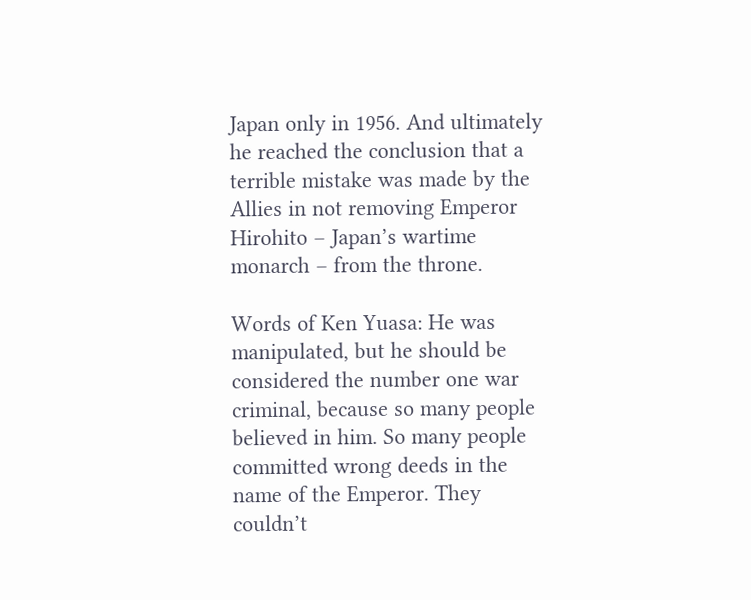Japan only in 1956. And ultimately he reached the conclusion that a terrible mistake was made by the Allies in not removing Emperor Hirohito – Japan’s wartime monarch – from the throne.

Words of Ken Yuasa: He was manipulated, but he should be considered the number one war criminal, because so many people believed in him. So many people committed wrong deeds in the name of the Emperor. They couldn’t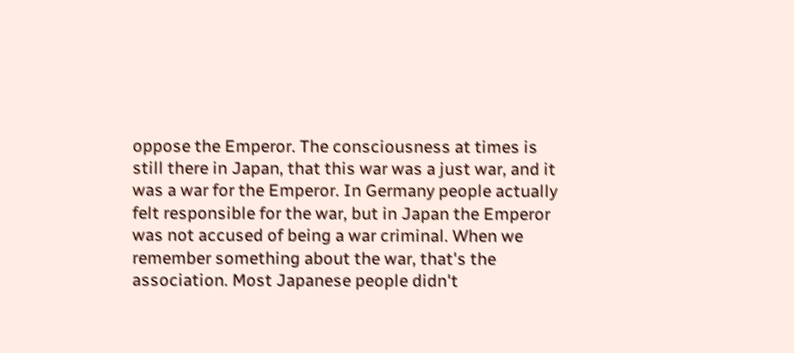oppose the Emperor. The consciousness at times is still there in Japan, that this war was a just war, and it was a war for the Emperor. In Germany people actually felt responsible for the war, but in Japan the Emperor was not accused of being a war criminal. When we remember something about the war, that's the association. Most Japanese people didn't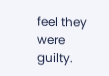feel they were guilty.